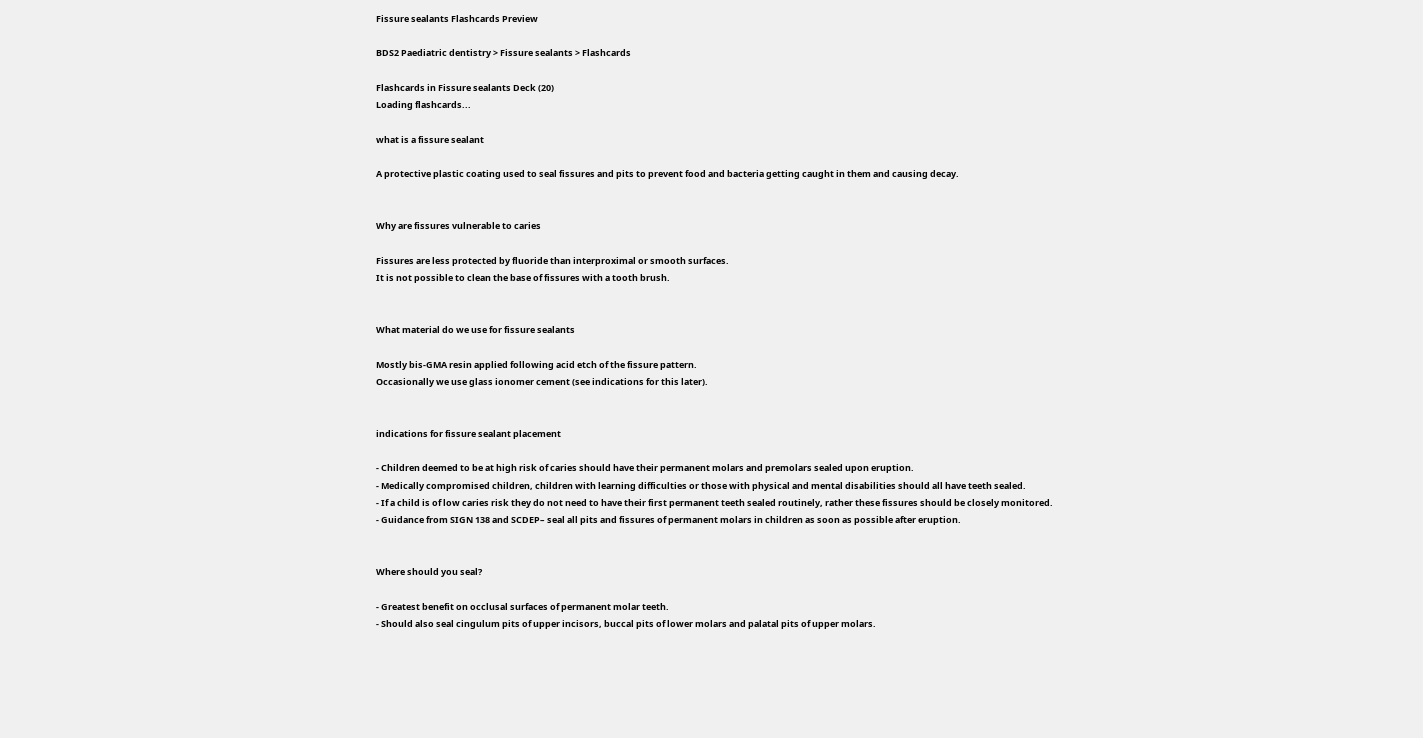Fissure sealants Flashcards Preview

BDS2 Paediatric dentistry > Fissure sealants > Flashcards

Flashcards in Fissure sealants Deck (20)
Loading flashcards...

what is a fissure sealant

A protective plastic coating used to seal fissures and pits to prevent food and bacteria getting caught in them and causing decay.


Why are fissures vulnerable to caries

Fissures are less protected by fluoride than interproximal or smooth surfaces.
It is not possible to clean the base of fissures with a tooth brush.


What material do we use for fissure sealants

Mostly bis-GMA resin applied following acid etch of the fissure pattern.
Occasionally we use glass ionomer cement (see indications for this later).


indications for fissure sealant placement

- Children deemed to be at high risk of caries should have their permanent molars and premolars sealed upon eruption.
- Medically compromised children, children with learning difficulties or those with physical and mental disabilities should all have teeth sealed.
- If a child is of low caries risk they do not need to have their first permanent teeth sealed routinely, rather these fissures should be closely monitored.
- Guidance from SIGN 138 and SCDEP– seal all pits and fissures of permanent molars in children as soon as possible after eruption.


Where should you seal?

- Greatest benefit on occlusal surfaces of permanent molar teeth.
- Should also seal cingulum pits of upper incisors, buccal pits of lower molars and palatal pits of upper molars.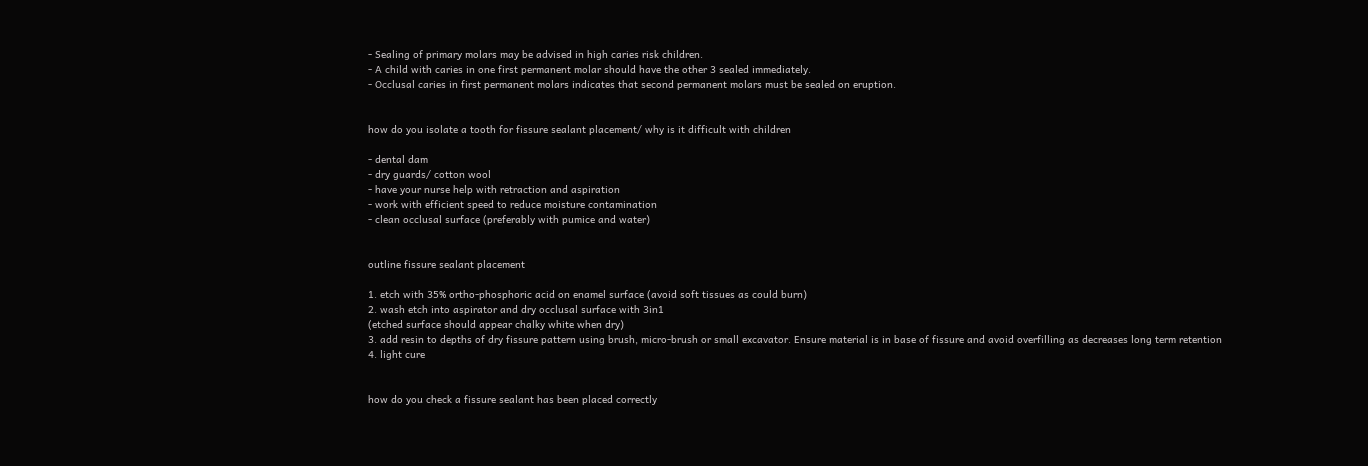- Sealing of primary molars may be advised in high caries risk children.
- A child with caries in one first permanent molar should have the other 3 sealed immediately.
- Occlusal caries in first permanent molars indicates that second permanent molars must be sealed on eruption.


how do you isolate a tooth for fissure sealant placement/ why is it difficult with children

- dental dam
- dry guards/ cotton wool
- have your nurse help with retraction and aspiration
- work with efficient speed to reduce moisture contamination
- clean occlusal surface (preferably with pumice and water)


outline fissure sealant placement

1. etch with 35% ortho-phosphoric acid on enamel surface (avoid soft tissues as could burn)
2. wash etch into aspirator and dry occlusal surface with 3in1
(etched surface should appear chalky white when dry)
3. add resin to depths of dry fissure pattern using brush, micro-brush or small excavator. Ensure material is in base of fissure and avoid overfilling as decreases long term retention
4. light cure


how do you check a fissure sealant has been placed correctly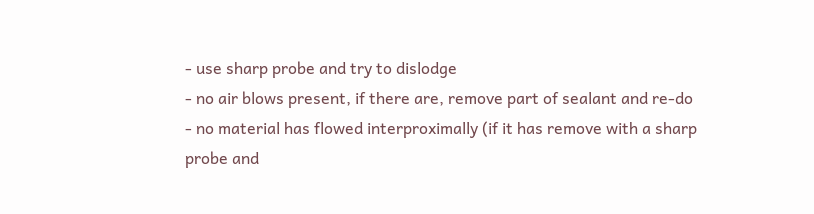- use sharp probe and try to dislodge
- no air blows present, if there are, remove part of sealant and re-do
- no material has flowed interproximally (if it has remove with a sharp probe and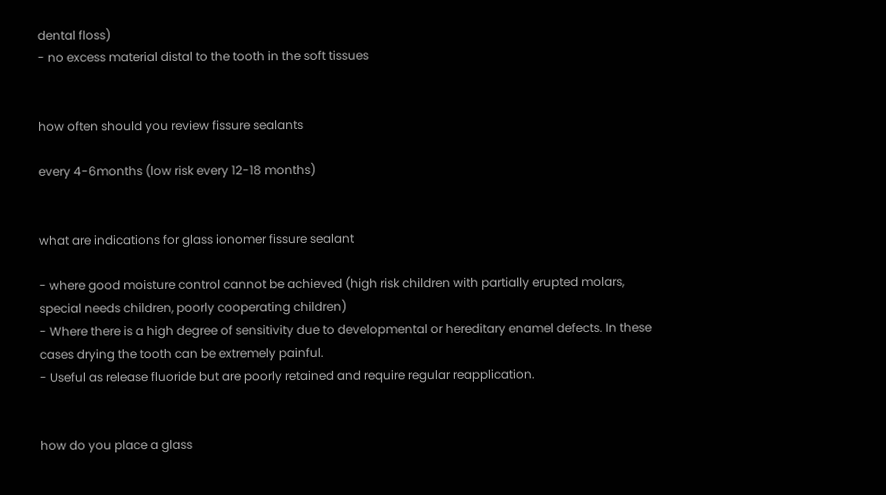dental floss)
- no excess material distal to the tooth in the soft tissues


how often should you review fissure sealants

every 4-6months (low risk every 12-18 months)


what are indications for glass ionomer fissure sealant

- where good moisture control cannot be achieved (high risk children with partially erupted molars, special needs children, poorly cooperating children)
- Where there is a high degree of sensitivity due to developmental or hereditary enamel defects. In these cases drying the tooth can be extremely painful.
- Useful as release fluoride but are poorly retained and require regular reapplication.


how do you place a glass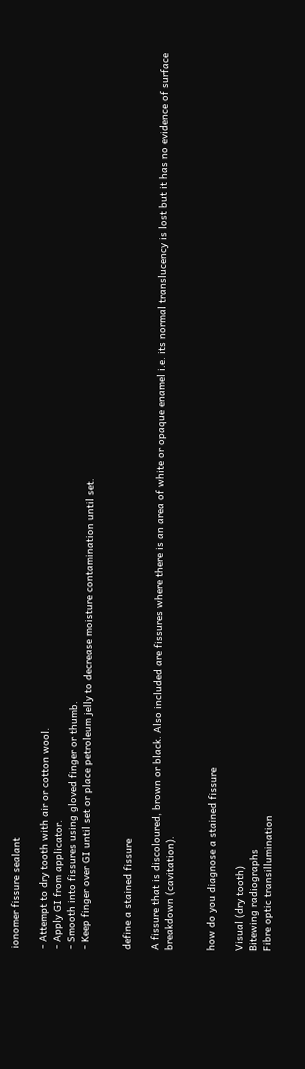ionomer fissure sealant

- Attempt to dry tooth with air or cotton wool.
- Apply GI from applicator.
- Smooth into fissures using gloved finger or thumb.
- Keep finger over GI until set or place petroleum jelly to decrease moisture contamination until set.


define a stained fissure

A fissure that is discoloured, brown or black. Also included are fissures where there is an area of white or opaque enamel i.e. its normal translucency is lost but it has no evidence of surface breakdown (cavitation).


how do you diagnose a stained fissure

Visual (dry tooth)
Bitewing radiographs
Fibre optic transillumination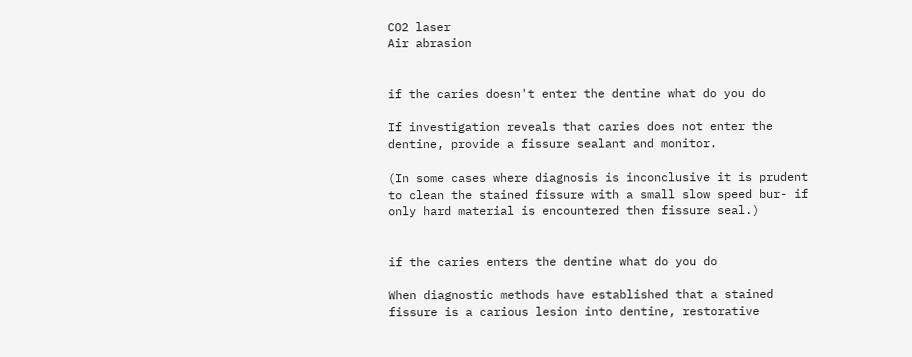CO2 laser
Air abrasion


if the caries doesn't enter the dentine what do you do

If investigation reveals that caries does not enter the dentine, provide a fissure sealant and monitor.

(In some cases where diagnosis is inconclusive it is prudent to clean the stained fissure with a small slow speed bur- if only hard material is encountered then fissure seal.)


if the caries enters the dentine what do you do

When diagnostic methods have established that a stained fissure is a carious lesion into dentine, restorative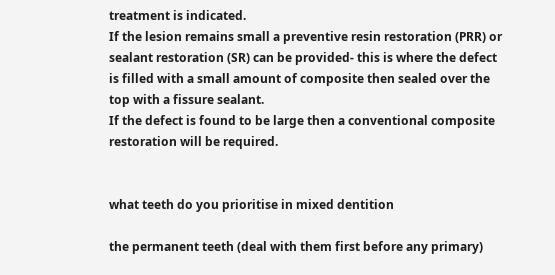treatment is indicated.
If the lesion remains small a preventive resin restoration (PRR) or sealant restoration (SR) can be provided- this is where the defect is filled with a small amount of composite then sealed over the top with a fissure sealant.
If the defect is found to be large then a conventional composite restoration will be required.


what teeth do you prioritise in mixed dentition

the permanent teeth (deal with them first before any primary)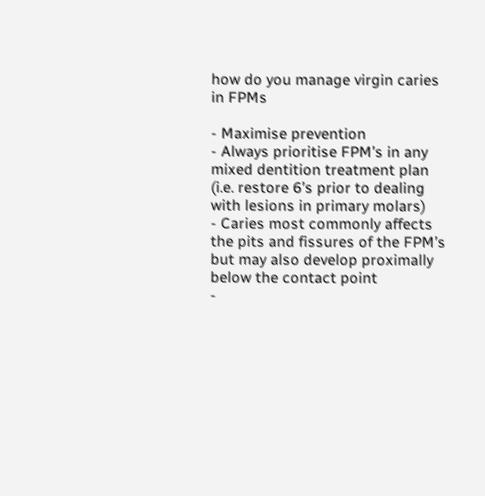how do you manage virgin caries in FPMs

- Maximise prevention
- Always prioritise FPM’s in any mixed dentition treatment plan (i.e. restore 6’s prior to dealing with lesions in primary molars)
- Caries most commonly affects the pits and fissures of the FPM’s but may also develop proximally below the contact point
-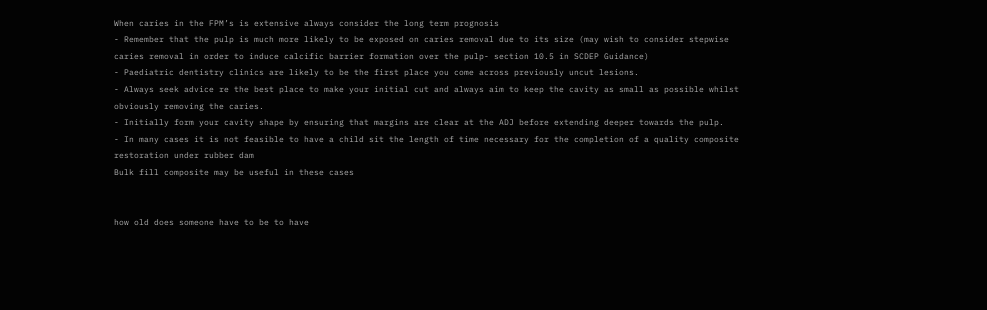When caries in the FPM’s is extensive always consider the long term prognosis
- Remember that the pulp is much more likely to be exposed on caries removal due to its size (may wish to consider stepwise caries removal in order to induce calcific barrier formation over the pulp- section 10.5 in SCDEP Guidance)
- Paediatric dentistry clinics are likely to be the first place you come across previously uncut lesions.
- Always seek advice re the best place to make your initial cut and always aim to keep the cavity as small as possible whilst obviously removing the caries.
- Initially form your cavity shape by ensuring that margins are clear at the ADJ before extending deeper towards the pulp.
- In many cases it is not feasible to have a child sit the length of time necessary for the completion of a quality composite restoration under rubber dam
Bulk fill composite may be useful in these cases


how old does someone have to be to have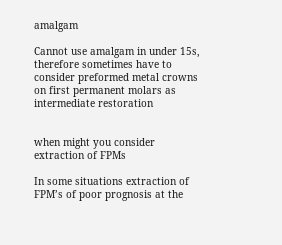amalgam

Cannot use amalgam in under 15s, therefore sometimes have to consider preformed metal crowns on first permanent molars as intermediate restoration


when might you consider extraction of FPMs

In some situations extraction of FPM’s of poor prognosis at the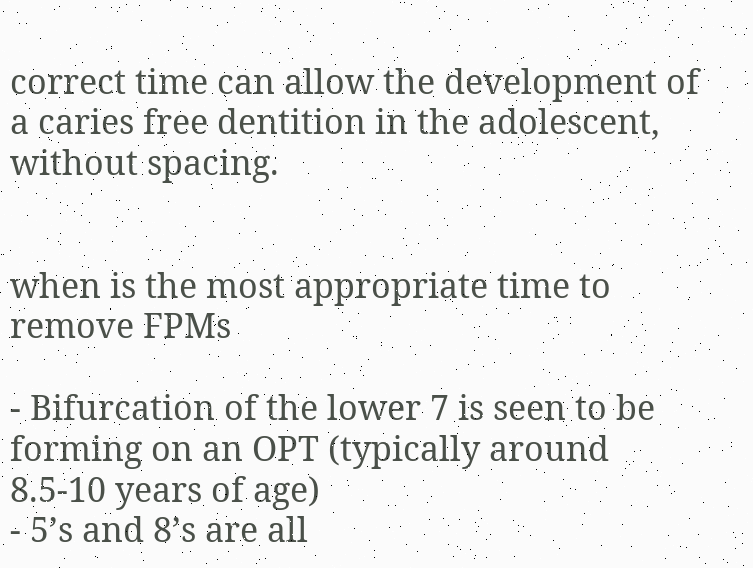correct time can allow the development of a caries free dentition in the adolescent, without spacing.


when is the most appropriate time to remove FPMs

- Bifurcation of the lower 7 is seen to be forming on an OPT (typically around 8.5-10 years of age)
- 5’s and 8’s are all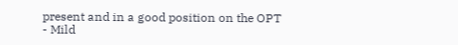present and in a good position on the OPT
- Mild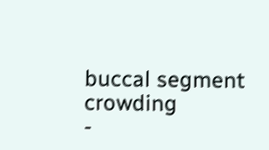buccal segment crowding
-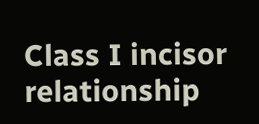Class I incisor relationship